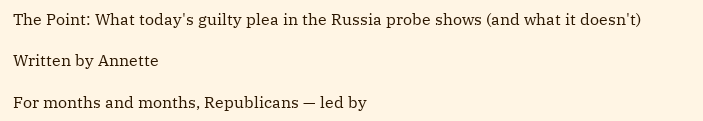The Point: What today's guilty plea in the Russia probe shows (and what it doesn't)

Written by Annette

For months and months, Republicans — led by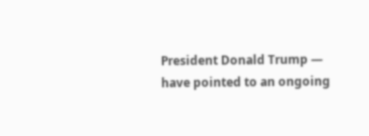President Donald Trump — have pointed to an ongoing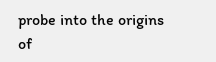probe into the origins of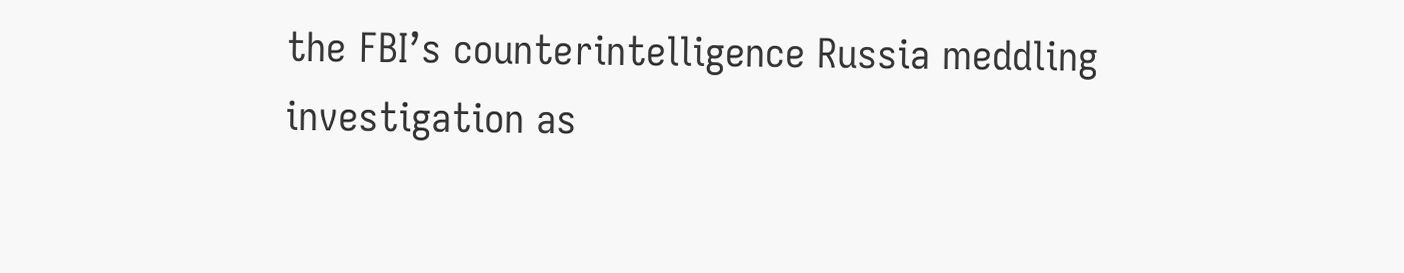the FBI’s counterintelligence Russia meddling investigation as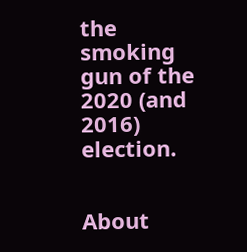the smoking gun of the 2020 (and 2016) election.


About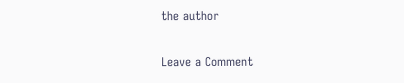the author


Leave a Comment